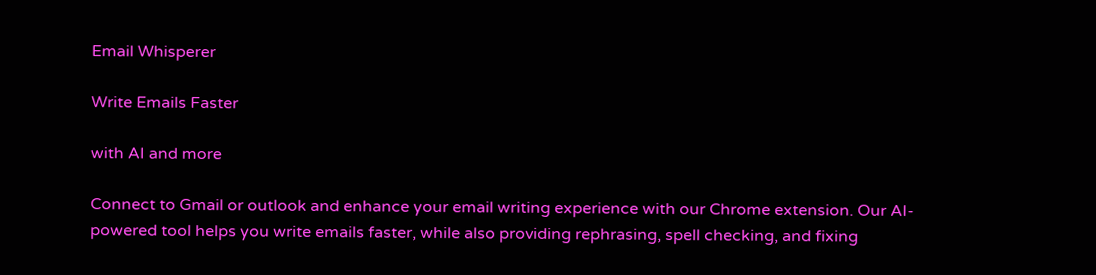Email Whisperer

Write Emails Faster

with AI and more

Connect to Gmail or outlook and enhance your email writing experience with our Chrome extension. Our AI-powered tool helps you write emails faster, while also providing rephrasing, spell checking, and fixing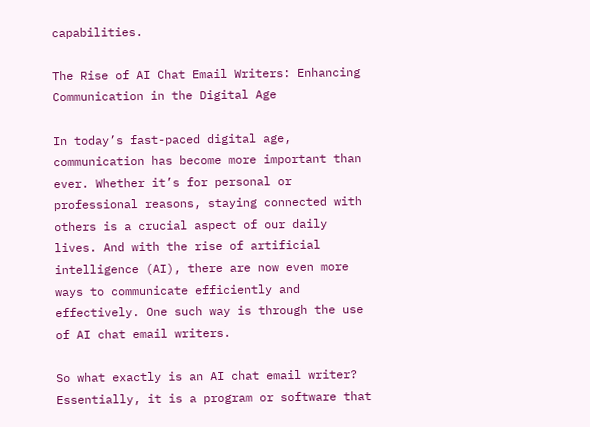capabilities.

The Rise of AI Chat Email Writers: Enhancing Communication in the Digital Age

In today’s fast-paced digital age, communication has become more important than ever. Whether it’s for personal or professional reasons, staying connected with others is a crucial aspect of our daily lives. And with the rise of artificial intelligence (AI), there are now even more ways to communicate efficiently and effectively. One such way is through the use of AI chat email writers.

So what exactly is an AI chat email writer? Essentially, it is a program or software that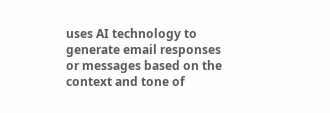uses AI technology to generate email responses or messages based on the context and tone of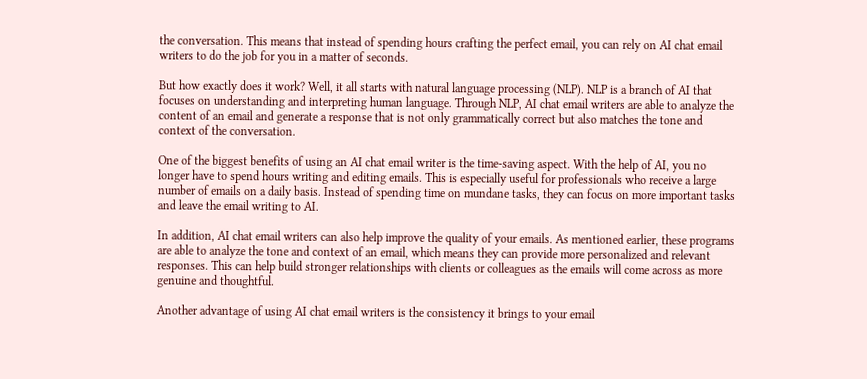the conversation. This means that instead of spending hours crafting the perfect email, you can rely on AI chat email writers to do the job for you in a matter of seconds.

But how exactly does it work? Well, it all starts with natural language processing (NLP). NLP is a branch of AI that focuses on understanding and interpreting human language. Through NLP, AI chat email writers are able to analyze the content of an email and generate a response that is not only grammatically correct but also matches the tone and context of the conversation.

One of the biggest benefits of using an AI chat email writer is the time-saving aspect. With the help of AI, you no longer have to spend hours writing and editing emails. This is especially useful for professionals who receive a large number of emails on a daily basis. Instead of spending time on mundane tasks, they can focus on more important tasks and leave the email writing to AI.

In addition, AI chat email writers can also help improve the quality of your emails. As mentioned earlier, these programs are able to analyze the tone and context of an email, which means they can provide more personalized and relevant responses. This can help build stronger relationships with clients or colleagues as the emails will come across as more genuine and thoughtful.

Another advantage of using AI chat email writers is the consistency it brings to your email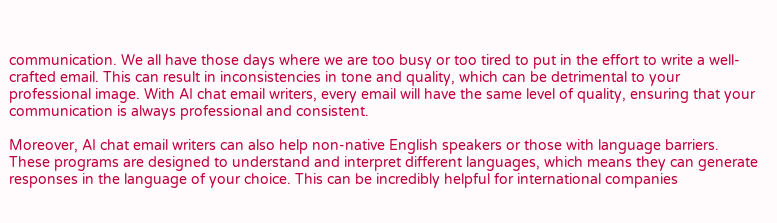communication. We all have those days where we are too busy or too tired to put in the effort to write a well-crafted email. This can result in inconsistencies in tone and quality, which can be detrimental to your professional image. With AI chat email writers, every email will have the same level of quality, ensuring that your communication is always professional and consistent.

Moreover, AI chat email writers can also help non-native English speakers or those with language barriers. These programs are designed to understand and interpret different languages, which means they can generate responses in the language of your choice. This can be incredibly helpful for international companies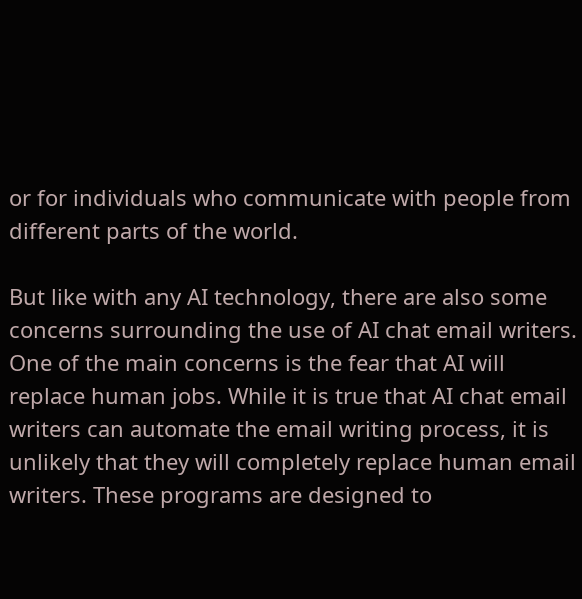or for individuals who communicate with people from different parts of the world.

But like with any AI technology, there are also some concerns surrounding the use of AI chat email writers. One of the main concerns is the fear that AI will replace human jobs. While it is true that AI chat email writers can automate the email writing process, it is unlikely that they will completely replace human email writers. These programs are designed to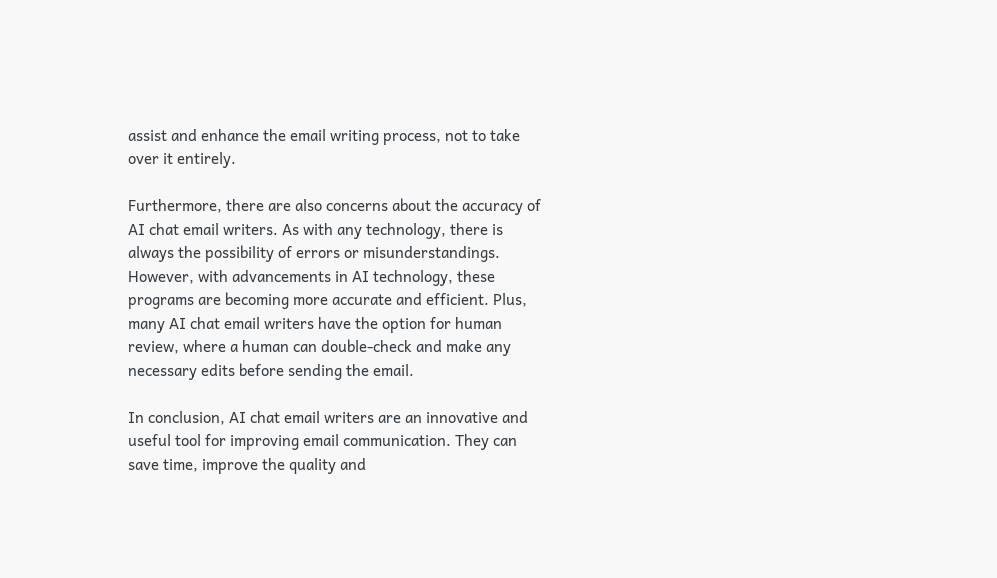assist and enhance the email writing process, not to take over it entirely.

Furthermore, there are also concerns about the accuracy of AI chat email writers. As with any technology, there is always the possibility of errors or misunderstandings. However, with advancements in AI technology, these programs are becoming more accurate and efficient. Plus, many AI chat email writers have the option for human review, where a human can double-check and make any necessary edits before sending the email.

In conclusion, AI chat email writers are an innovative and useful tool for improving email communication. They can save time, improve the quality and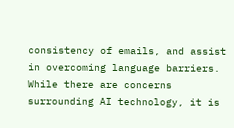consistency of emails, and assist in overcoming language barriers. While there are concerns surrounding AI technology, it is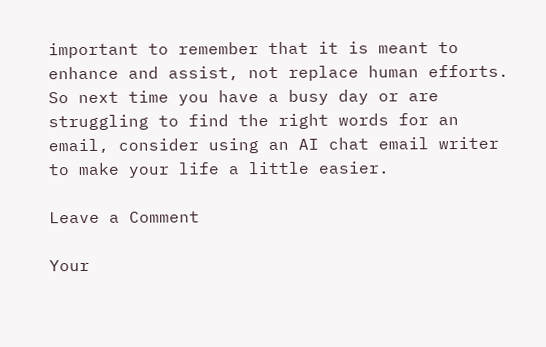important to remember that it is meant to enhance and assist, not replace human efforts. So next time you have a busy day or are struggling to find the right words for an email, consider using an AI chat email writer to make your life a little easier.

Leave a Comment

Your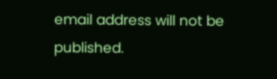email address will not be published.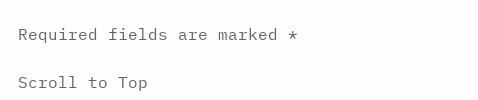Required fields are marked *

Scroll to Top